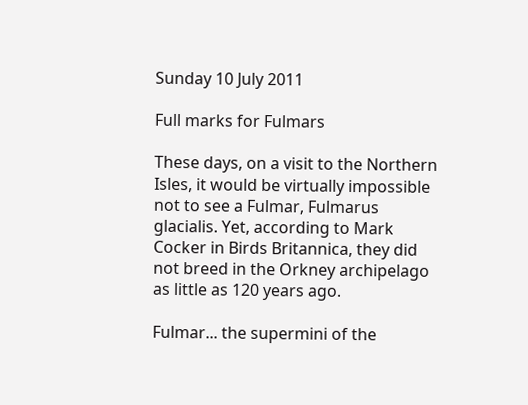Sunday 10 July 2011

Full marks for Fulmars

These days, on a visit to the Northern Isles, it would be virtually impossible not to see a Fulmar, Fulmarus glacialis. Yet, according to Mark Cocker in Birds Britannica, they did not breed in the Orkney archipelago as little as 120 years ago.

Fulmar... the supermini of the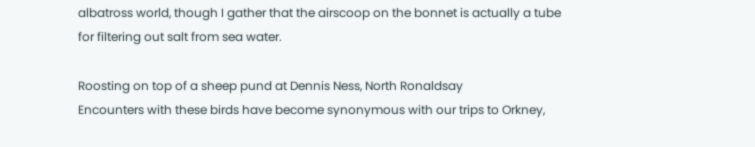albatross world, though I gather that the airscoop on the bonnet is actually a tube for filtering out salt from sea water.

Roosting on top of a sheep pund at Dennis Ness, North Ronaldsay
Encounters with these birds have become synonymous with our trips to Orkney,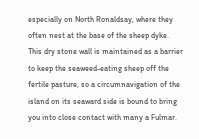especially on North Ronaldsay, where they often nest at the base of the sheep dyke. This dry stone wall is maintained as a barrier to keep the seaweed-eating sheep off the fertile pasture, so a circumnavigation of the island on its seaward side is bound to bring you into close contact with many a Fulmar.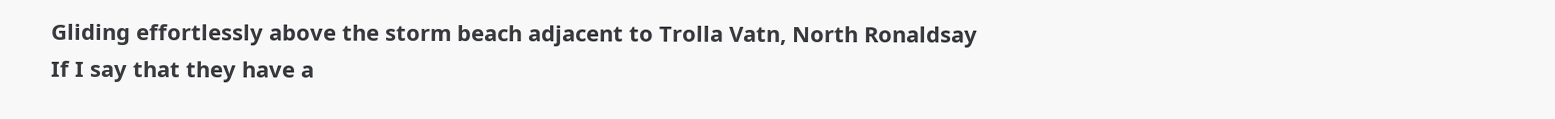Gliding effortlessly above the storm beach adjacent to Trolla Vatn, North Ronaldsay
If I say that they have a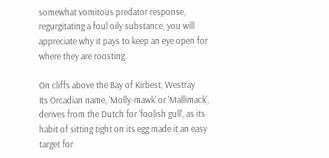somewhat vomitous predator response, regurgitating a foul oily substance, you will appreciate why it pays to keep an eye open for where they are roosting.

On cliffs above the Bay of Kirbest, Westray
Its Orcadian name, 'Molly-mawk' or 'Mallimack', derives from the Dutch for 'foolish gull', as its habit of sitting tight on its egg made it an easy target for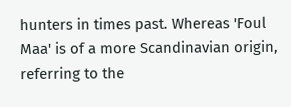hunters in times past. Whereas 'Foul Maa' is of a more Scandinavian origin, referring to the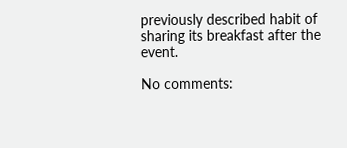previously described habit of sharing its breakfast after the event.

No comments: